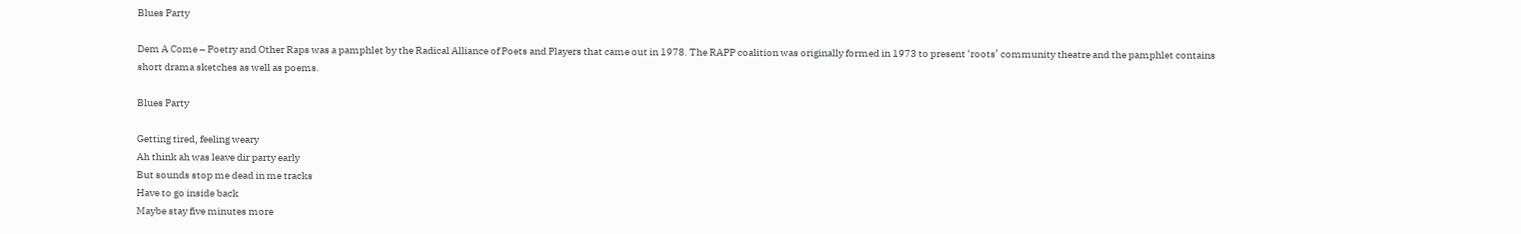Blues Party

Dem A Come – Poetry and Other Raps was a pamphlet by the Radical Alliance of Poets and Players that came out in 1978. The RAPP coalition was originally formed in 1973 to present ‘roots’ community theatre and the pamphlet contains short drama sketches as well as poems.

Blues Party

Getting tired, feeling weary
Ah think ah was leave dir party early
But sounds stop me dead in me tracks
Have to go inside back
Maybe stay five minutes more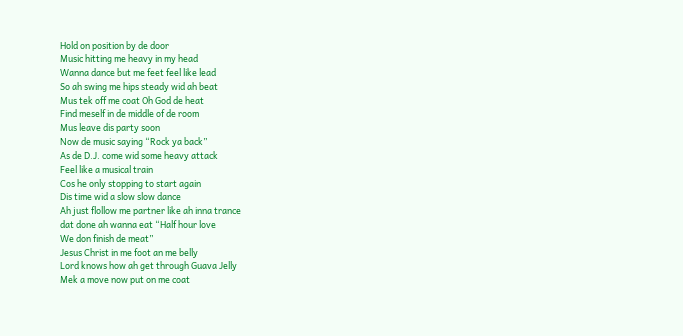Hold on position by de door
Music hitting me heavy in my head
Wanna dance but me feet feel like lead
So ah swing me hips steady wid ah beat
Mus tek off me coat Oh God de heat
Find meself in de middle of de room
Mus leave dis party soon
Now de music saying “Rock ya back”
As de D.J. come wid some heavy attack
Feel like a musical train
Cos he only stopping to start again
Dis time wid a slow slow dance
Ah just flollow me partner like ah inna trance
dat done ah wanna eat “Half hour love
We don finish de meat”
Jesus Christ in me foot an me belly
Lord knows how ah get through Guava Jelly
Mek a move now put on me coat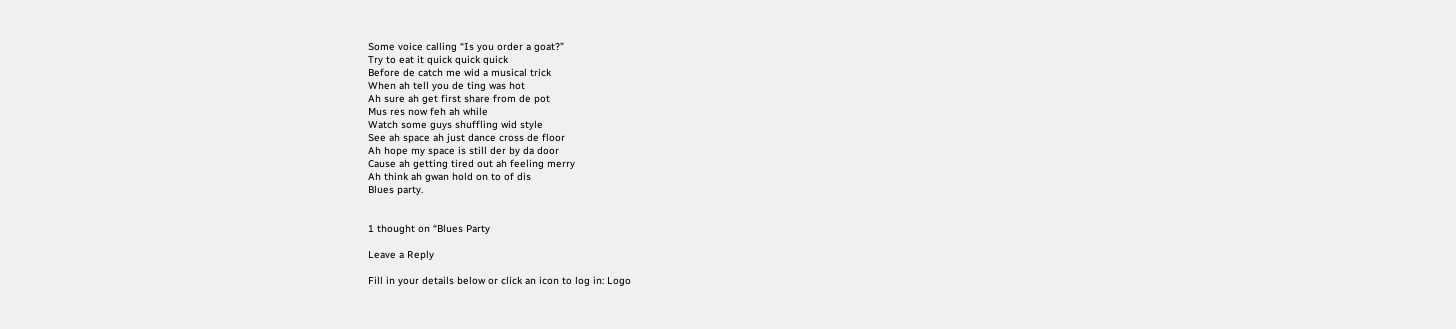Some voice calling “Is you order a goat?”
Try to eat it quick quick quick
Before de catch me wid a musical trick
When ah tell you de ting was hot
Ah sure ah get first share from de pot
Mus res now feh ah while
Watch some guys shuffling wid style
See ah space ah just dance cross de floor
Ah hope my space is still der by da door
Cause ah getting tired out ah feeling merry
Ah think ah gwan hold on to of dis
Blues party.


1 thought on “Blues Party

Leave a Reply

Fill in your details below or click an icon to log in: Logo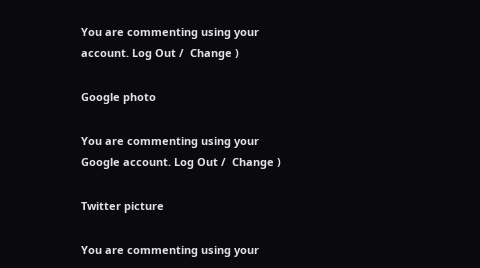You are commenting using your account. Log Out /  Change )

Google photo

You are commenting using your Google account. Log Out /  Change )

Twitter picture

You are commenting using your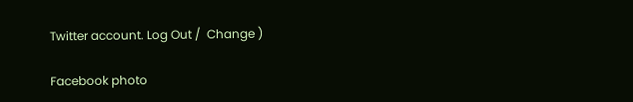Twitter account. Log Out /  Change )

Facebook photo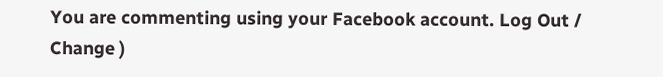You are commenting using your Facebook account. Log Out /  Change )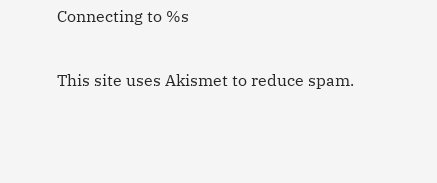Connecting to %s

This site uses Akismet to reduce spam.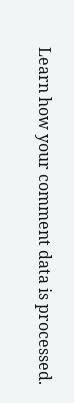Learn how your comment data is processed.